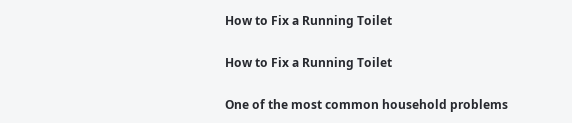How to Fix a Running Toilet

How to Fix a Running Toilet

One of the most common household problems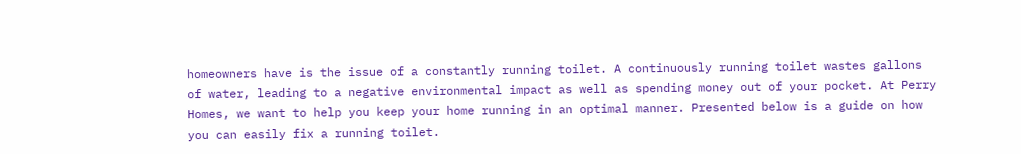homeowners have is the issue of a constantly running toilet. A continuously running toilet wastes gallons of water, leading to a negative environmental impact as well as spending money out of your pocket. At Perry Homes, we want to help you keep your home running in an optimal manner. Presented below is a guide on how you can easily fix a running toilet.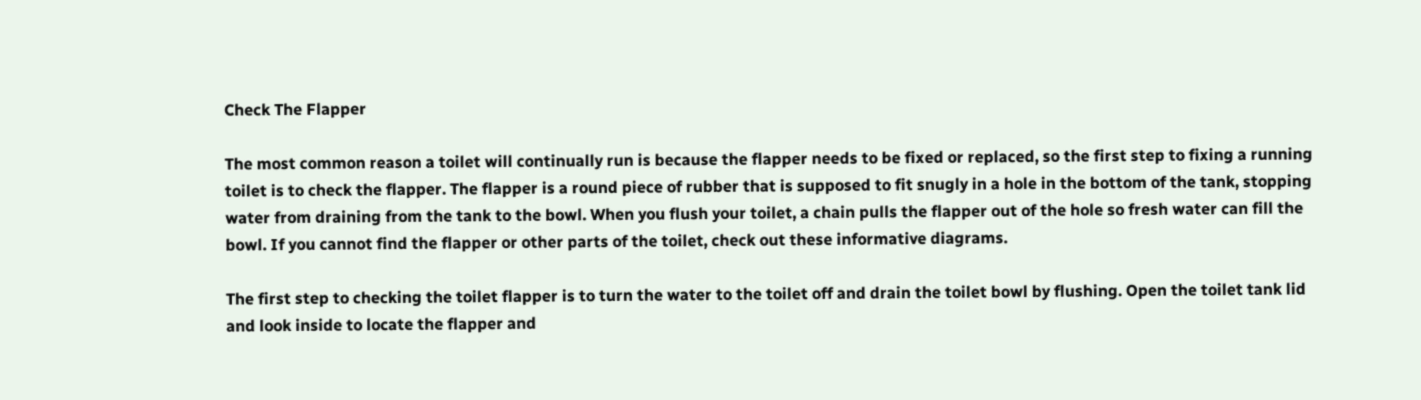Check The Flapper

The most common reason a toilet will continually run is because the flapper needs to be fixed or replaced, so the first step to fixing a running toilet is to check the flapper. The flapper is a round piece of rubber that is supposed to fit snugly in a hole in the bottom of the tank, stopping water from draining from the tank to the bowl. When you flush your toilet, a chain pulls the flapper out of the hole so fresh water can fill the bowl. If you cannot find the flapper or other parts of the toilet, check out these informative diagrams.

The first step to checking the toilet flapper is to turn the water to the toilet off and drain the toilet bowl by flushing. Open the toilet tank lid and look inside to locate the flapper and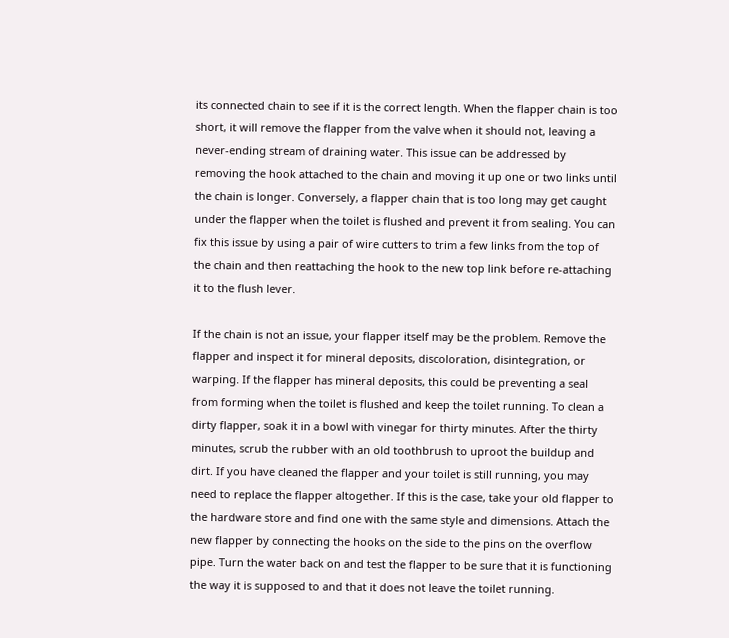its connected chain to see if it is the correct length. When the flapper chain is too short, it will remove the flapper from the valve when it should not, leaving a never-ending stream of draining water. This issue can be addressed by removing the hook attached to the chain and moving it up one or two links until the chain is longer. Conversely, a flapper chain that is too long may get caught under the flapper when the toilet is flushed and prevent it from sealing. You can fix this issue by using a pair of wire cutters to trim a few links from the top of the chain and then reattaching the hook to the new top link before re-attaching it to the flush lever.

If the chain is not an issue, your flapper itself may be the problem. Remove the flapper and inspect it for mineral deposits, discoloration, disintegration, or warping. If the flapper has mineral deposits, this could be preventing a seal from forming when the toilet is flushed and keep the toilet running. To clean a dirty flapper, soak it in a bowl with vinegar for thirty minutes. After the thirty minutes, scrub the rubber with an old toothbrush to uproot the buildup and dirt. If you have cleaned the flapper and your toilet is still running, you may need to replace the flapper altogether. If this is the case, take your old flapper to the hardware store and find one with the same style and dimensions. Attach the new flapper by connecting the hooks on the side to the pins on the overflow pipe. Turn the water back on and test the flapper to be sure that it is functioning the way it is supposed to and that it does not leave the toilet running.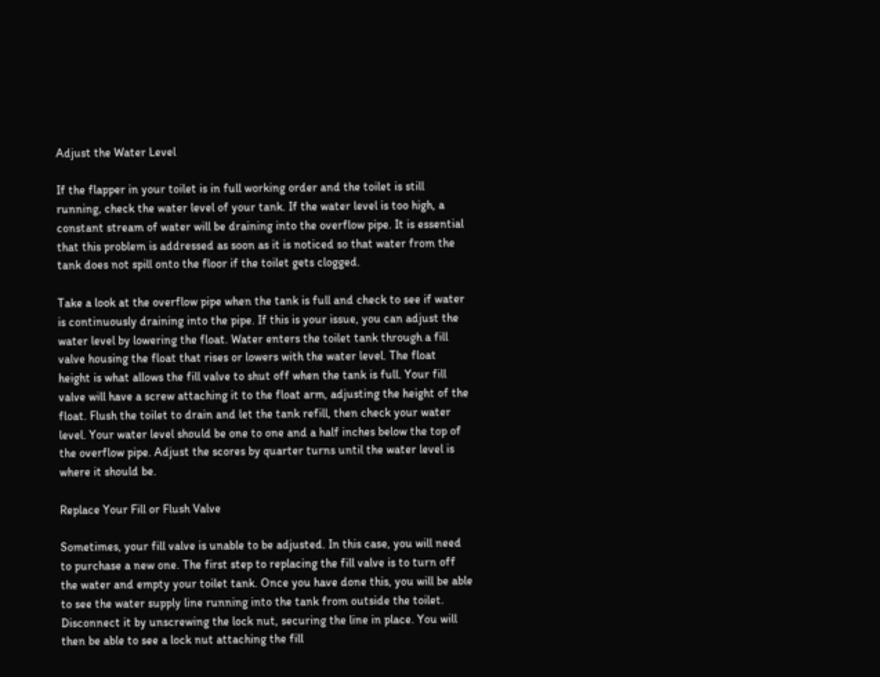Adjust the Water Level

If the flapper in your toilet is in full working order and the toilet is still running, check the water level of your tank. If the water level is too high, a constant stream of water will be draining into the overflow pipe. It is essential that this problem is addressed as soon as it is noticed so that water from the tank does not spill onto the floor if the toilet gets clogged.

Take a look at the overflow pipe when the tank is full and check to see if water is continuously draining into the pipe. If this is your issue, you can adjust the water level by lowering the float. Water enters the toilet tank through a fill valve housing the float that rises or lowers with the water level. The float height is what allows the fill valve to shut off when the tank is full. Your fill valve will have a screw attaching it to the float arm, adjusting the height of the float. Flush the toilet to drain and let the tank refill, then check your water level. Your water level should be one to one and a half inches below the top of the overflow pipe. Adjust the scores by quarter turns until the water level is where it should be.

Replace Your Fill or Flush Valve

Sometimes, your fill valve is unable to be adjusted. In this case, you will need to purchase a new one. The first step to replacing the fill valve is to turn off the water and empty your toilet tank. Once you have done this, you will be able to see the water supply line running into the tank from outside the toilet. Disconnect it by unscrewing the lock nut, securing the line in place. You will then be able to see a lock nut attaching the fill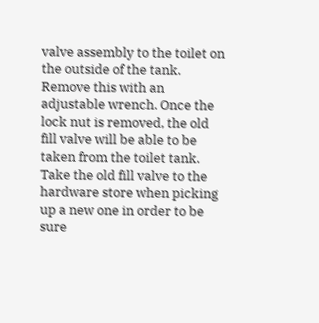valve assembly to the toilet on the outside of the tank. Remove this with an adjustable wrench. Once the lock nut is removed, the old fill valve will be able to be taken from the toilet tank. Take the old fill valve to the hardware store when picking up a new one in order to be sure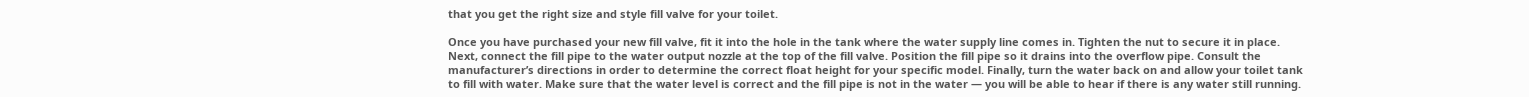that you get the right size and style fill valve for your toilet.

Once you have purchased your new fill valve, fit it into the hole in the tank where the water supply line comes in. Tighten the nut to secure it in place. Next, connect the fill pipe to the water output nozzle at the top of the fill valve. Position the fill pipe so it drains into the overflow pipe. Consult the manufacturer’s directions in order to determine the correct float height for your specific model. Finally, turn the water back on and allow your toilet tank to fill with water. Make sure that the water level is correct and the fill pipe is not in the water — you will be able to hear if there is any water still running.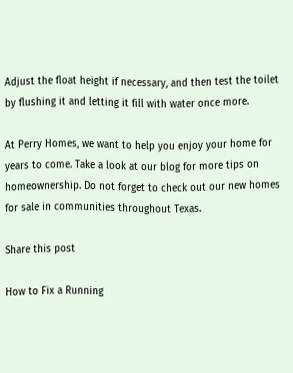Adjust the float height if necessary, and then test the toilet by flushing it and letting it fill with water once more.

At Perry Homes, we want to help you enjoy your home for years to come. Take a look at our blog for more tips on homeownership. Do not forget to check out our new homes for sale in communities throughout Texas.

Share this post

How to Fix a Running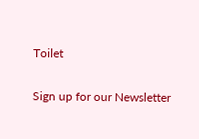Toilet

Sign up for our Newsletter